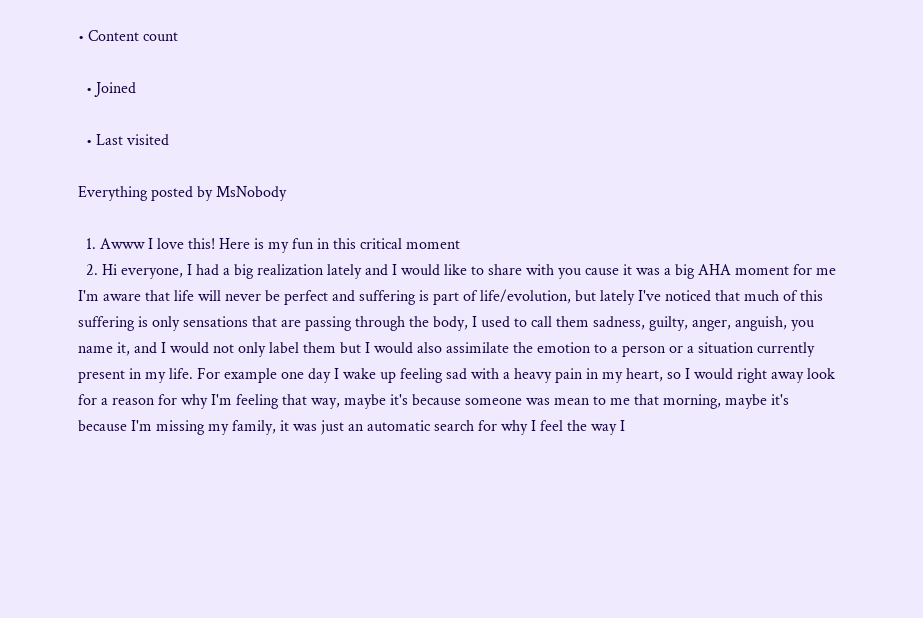• Content count

  • Joined

  • Last visited

Everything posted by MsNobody

  1. Awww I love this! Here is my fun in this critical moment
  2. Hi everyone, I had a big realization lately and I would like to share with you cause it was a big AHA moment for me I'm aware that life will never be perfect and suffering is part of life/evolution, but lately I've noticed that much of this suffering is only sensations that are passing through the body, I used to call them sadness, guilty, anger, anguish, you name it, and I would not only label them but I would also assimilate the emotion to a person or a situation currently present in my life. For example one day I wake up feeling sad with a heavy pain in my heart, so I would right away look for a reason for why I'm feeling that way, maybe it's because someone was mean to me that morning, maybe it's because I'm missing my family, it was just an automatic search for why I feel the way I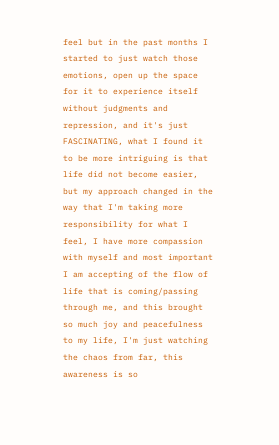feel but in the past months I started to just watch those emotions, open up the space for it to experience itself without judgments and repression, and it's just FASCINATING, what I found it to be more intriguing is that life did not become easier, but my approach changed in the way that I'm taking more responsibility for what I feel, I have more compassion with myself and most important I am accepting of the flow of life that is coming/passing through me, and this brought so much joy and peacefulness to my life, I'm just watching the chaos from far, this awareness is so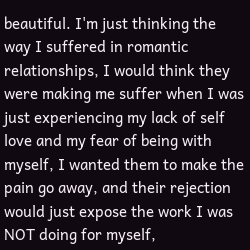beautiful. I'm just thinking the way I suffered in romantic relationships, I would think they were making me suffer when I was just experiencing my lack of self love and my fear of being with myself, I wanted them to make the pain go away, and their rejection would just expose the work I was NOT doing for myself,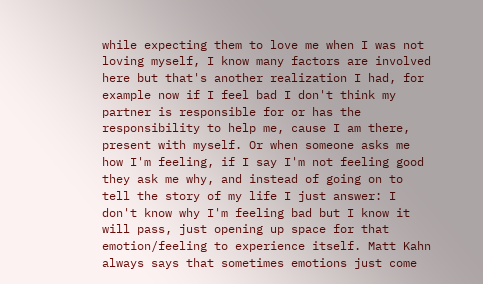while expecting them to love me when I was not loving myself, I know many factors are involved here but that's another realization I had, for example now if I feel bad I don't think my partner is responsible for or has the responsibility to help me, cause I am there, present with myself. Or when someone asks me how I'm feeling, if I say I'm not feeling good they ask me why, and instead of going on to tell the story of my life I just answer: I don't know why I'm feeling bad but I know it will pass, just opening up space for that emotion/feeling to experience itself. Matt Kahn always says that sometimes emotions just come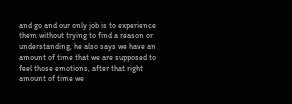and go and our only job is to experience them without trying to find a reason or understanding, he also says we have an amount of time that we are supposed to feel those emotions, after that right amount of time we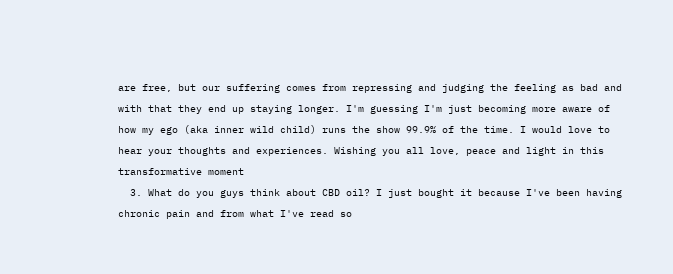are free, but our suffering comes from repressing and judging the feeling as bad and with that they end up staying longer. I'm guessing I'm just becoming more aware of how my ego (aka inner wild child) runs the show 99.9% of the time. I would love to hear your thoughts and experiences. Wishing you all love, peace and light in this transformative moment
  3. What do you guys think about CBD oil? I just bought it because I've been having chronic pain and from what I've read so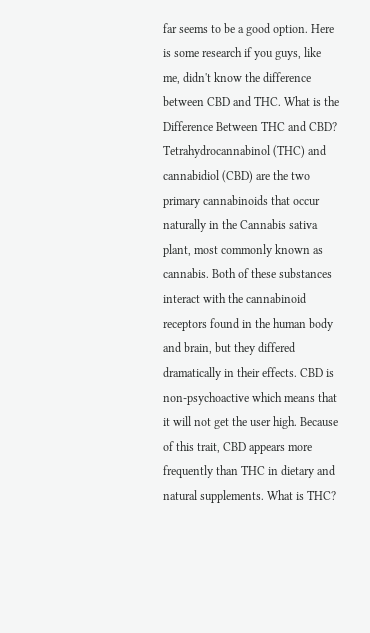far seems to be a good option. Here is some research if you guys, like me, didn't know the difference between CBD and THC. What is the Difference Between THC and CBD? Tetrahydrocannabinol (THC) and cannabidiol (CBD) are the two primary cannabinoids that occur naturally in the Cannabis sativa plant, most commonly known as cannabis. Both of these substances interact with the cannabinoid receptors found in the human body and brain, but they differed dramatically in their effects. CBD is non-psychoactive which means that it will not get the user high. Because of this trait, CBD appears more frequently than THC in dietary and natural supplements. What is THC?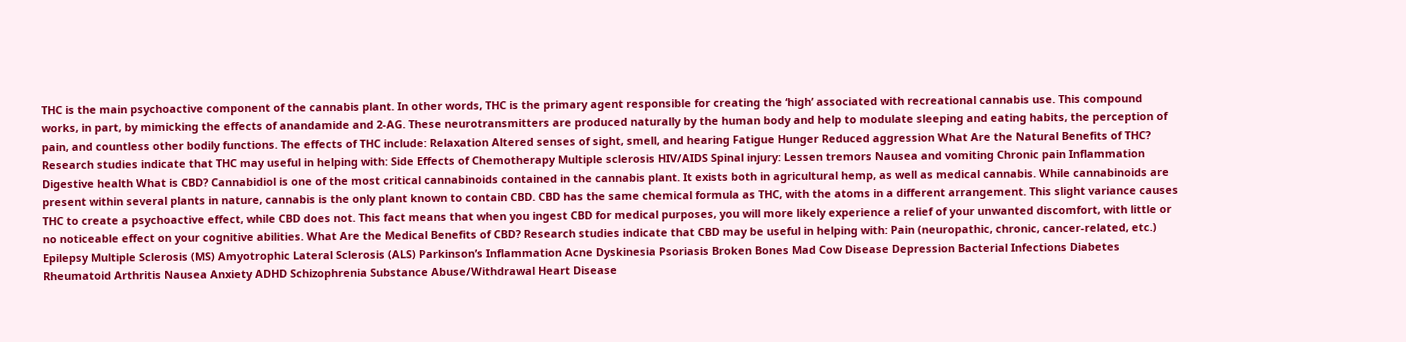THC is the main psychoactive component of the cannabis plant. In other words, THC is the primary agent responsible for creating the ‘high’ associated with recreational cannabis use. This compound works, in part, by mimicking the effects of anandamide and 2-AG. These neurotransmitters are produced naturally by the human body and help to modulate sleeping and eating habits, the perception of pain, and countless other bodily functions. The effects of THC include: Relaxation Altered senses of sight, smell, and hearing Fatigue Hunger Reduced aggression What Are the Natural Benefits of THC? Research studies indicate that THC may useful in helping with: Side Effects of Chemotherapy Multiple sclerosis HIV/AIDS Spinal injury: Lessen tremors Nausea and vomiting Chronic pain Inflammation Digestive health What is CBD? Cannabidiol is one of the most critical cannabinoids contained in the cannabis plant. It exists both in agricultural hemp, as well as medical cannabis. While cannabinoids are present within several plants in nature, cannabis is the only plant known to contain CBD. CBD has the same chemical formula as THC, with the atoms in a different arrangement. This slight variance causes THC to create a psychoactive effect, while CBD does not. This fact means that when you ingest CBD for medical purposes, you will more likely experience a relief of your unwanted discomfort, with little or no noticeable effect on your cognitive abilities. What Are the Medical Benefits of CBD? Research studies indicate that CBD may be useful in helping with: Pain (neuropathic, chronic, cancer-related, etc.) Epilepsy Multiple Sclerosis (MS) Amyotrophic Lateral Sclerosis (ALS) Parkinson’s Inflammation Acne Dyskinesia Psoriasis Broken Bones Mad Cow Disease Depression Bacterial Infections Diabetes Rheumatoid Arthritis Nausea Anxiety ADHD Schizophrenia Substance Abuse/Withdrawal Heart Disease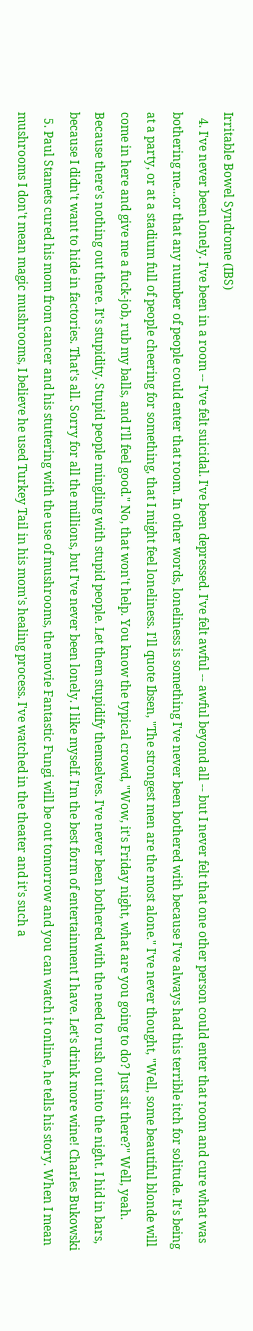Irritable Bowel Syndrome (IBS)
  4. I've never been lonely. I've been in a room -- I've felt suicidal. I've been depressed. I've felt awful -- awful beyond all -- but I never felt that one other person could enter that room and cure what was bothering me...or that any number of people could enter that room. In other words, loneliness is something I've never been bothered with because I've always had this terrible itch for solitude. It's being at a party, or at a stadium full of people cheering for something, that I might feel loneliness. I'll quote Ibsen, "The strongest men are the most alone." I've never thought, "Well, some beautiful blonde will come in here and give me a fuck-job, rub my balls, and I'll feel good." No, that won't help. You know the typical crowd, "Wow, it's Friday night, what are you going to do? Just sit there?" Well, yeah. Because there's nothing out there. It's stupidity. Stupid people mingling with stupid people. Let them stupidify themselves. I've never been bothered with the need to rush out into the night. I hid in bars, because I didn't want to hide in factories. That's all. Sorry for all the millions, but I've never been lonely. I like myself. I'm the best form of entertainment I have. Let's drink more wine! Charles Bukowski
  5. Paul Stamets cured his mom from cancer and his stuttering with the use of mushrooms, the movie Fantastic Fungi will be out tomorrow and you can watch it online, he tells his story. When I mean mushrooms I don't mean magic mushrooms, I believe he used Turkey Tail in his mom's healing process. I've watched in the theater and it's such a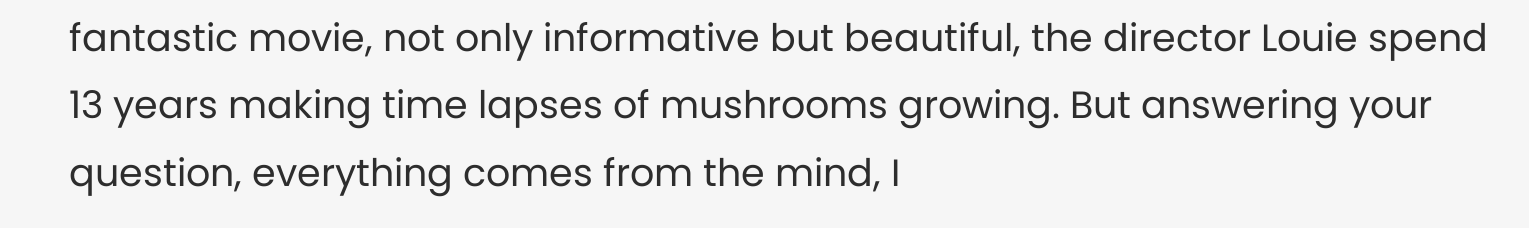fantastic movie, not only informative but beautiful, the director Louie spend 13 years making time lapses of mushrooms growing. But answering your question, everything comes from the mind, I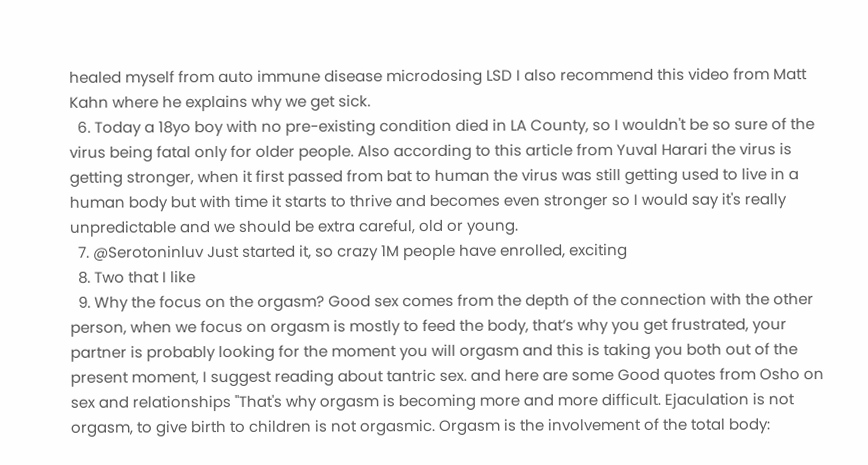healed myself from auto immune disease microdosing LSD I also recommend this video from Matt Kahn where he explains why we get sick.
  6. Today a 18yo boy with no pre-existing condition died in LA County, so I wouldn't be so sure of the virus being fatal only for older people. Also according to this article from Yuval Harari the virus is getting stronger, when it first passed from bat to human the virus was still getting used to live in a human body but with time it starts to thrive and becomes even stronger so I would say it's really unpredictable and we should be extra careful, old or young.
  7. @Serotoninluv Just started it, so crazy 1M people have enrolled, exciting
  8. Two that I like
  9. Why the focus on the orgasm? Good sex comes from the depth of the connection with the other person, when we focus on orgasm is mostly to feed the body, that’s why you get frustrated, your partner is probably looking for the moment you will orgasm and this is taking you both out of the present moment, I suggest reading about tantric sex. and here are some Good quotes from Osho on sex and relationships "That's why orgasm is becoming more and more difficult. Ejaculation is not orgasm, to give birth to children is not orgasmic. Orgasm is the involvement of the total body: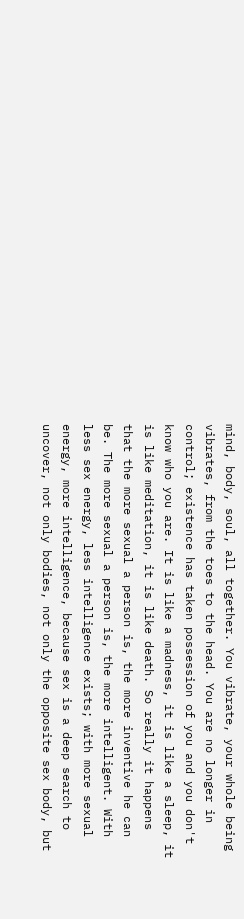mind, body, soul, all together. You vibrate, your whole being vibrates, from the toes to the head. You are no longer in control; existence has taken possession of you and you don't know who you are. It is like a madness, it is like a sleep, it is like meditation, it is like death. So really it happens that the more sexual a person is, the more inventive he can be. The more sexual a person is, the more intelligent. With less sex energy, less intelligence exists; with more sexual energy, more intelligence, because sex is a deep search to uncover, not only bodies, not only the opposite sex body, but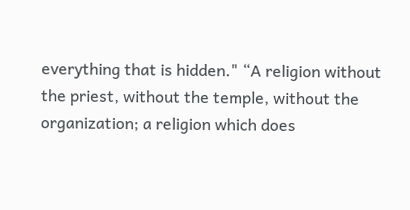everything that is hidden." “A religion without the priest, without the temple, without the organization; a religion which does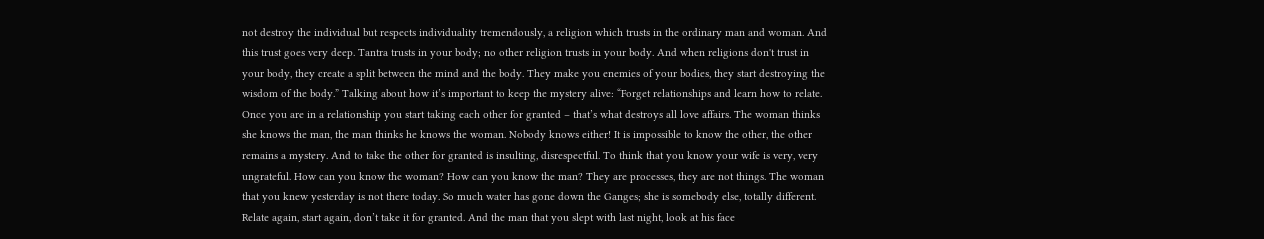not destroy the individual but respects individuality tremendously, a religion which trusts in the ordinary man and woman. And this trust goes very deep. Tantra trusts in your body; no other religion trusts in your body. And when religions don't trust in your body, they create a split between the mind and the body. They make you enemies of your bodies, they start destroying the wisdom of the body.” Talking about how it’s important to keep the mystery alive: “Forget relationships and learn how to relate. Once you are in a relationship you start taking each other for granted – that’s what destroys all love affairs. The woman thinks she knows the man, the man thinks he knows the woman. Nobody knows either! It is impossible to know the other, the other remains a mystery. And to take the other for granted is insulting, disrespectful. To think that you know your wife is very, very ungrateful. How can you know the woman? How can you know the man? They are processes, they are not things. The woman that you knew yesterday is not there today. So much water has gone down the Ganges; she is somebody else, totally different. Relate again, start again, don’t take it for granted. And the man that you slept with last night, look at his face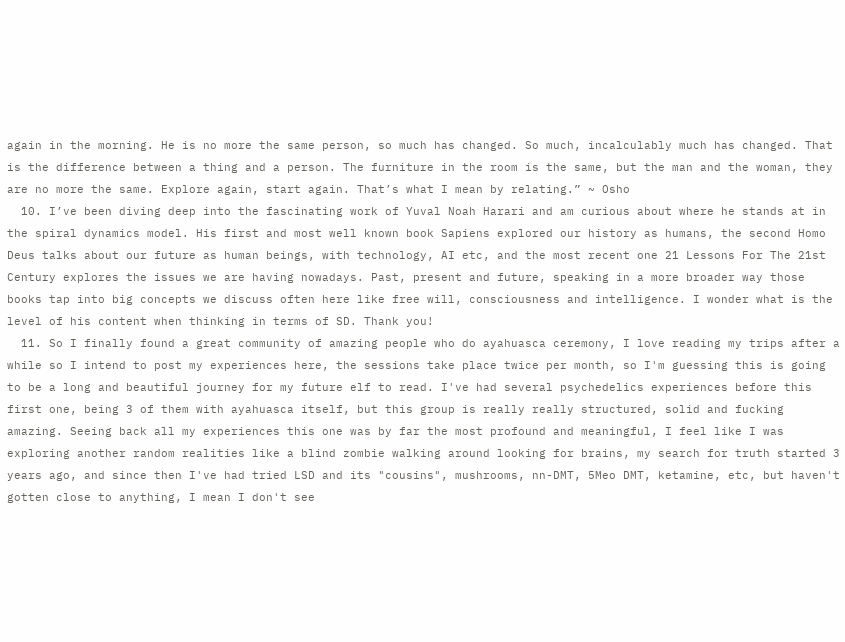again in the morning. He is no more the same person, so much has changed. So much, incalculably much has changed. That is the difference between a thing and a person. The furniture in the room is the same, but the man and the woman, they are no more the same. Explore again, start again. That’s what I mean by relating.” ~ Osho
  10. I’ve been diving deep into the fascinating work of Yuval Noah Harari and am curious about where he stands at in the spiral dynamics model. His first and most well known book Sapiens explored our history as humans, the second Homo Deus talks about our future as human beings, with technology, AI etc, and the most recent one 21 Lessons For The 21st Century explores the issues we are having nowadays. Past, present and future, speaking in a more broader way those books tap into big concepts we discuss often here like free will, consciousness and intelligence. I wonder what is the level of his content when thinking in terms of SD. Thank you!
  11. So I finally found a great community of amazing people who do ayahuasca ceremony, I love reading my trips after a while so I intend to post my experiences here, the sessions take place twice per month, so I'm guessing this is going to be a long and beautiful journey for my future elf to read. I've had several psychedelics experiences before this first one, being 3 of them with ayahuasca itself, but this group is really really structured, solid and fucking amazing. Seeing back all my experiences this one was by far the most profound and meaningful, I feel like I was exploring another random realities like a blind zombie walking around looking for brains, my search for truth started 3 years ago, and since then I've had tried LSD and its "cousins", mushrooms, nn-DMT, 5Meo DMT, ketamine, etc, but haven't gotten close to anything, I mean I don't see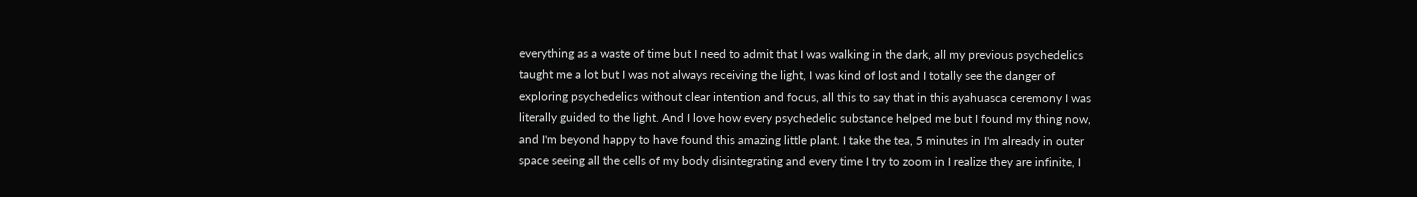everything as a waste of time but I need to admit that I was walking in the dark, all my previous psychedelics taught me a lot but I was not always receiving the light, I was kind of lost and I totally see the danger of exploring psychedelics without clear intention and focus, all this to say that in this ayahuasca ceremony I was literally guided to the light. And I love how every psychedelic substance helped me but I found my thing now, and I'm beyond happy to have found this amazing little plant. I take the tea, 5 minutes in I'm already in outer space seeing all the cells of my body disintegrating and every time I try to zoom in I realize they are infinite, I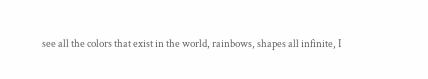see all the colors that exist in the world, rainbows, shapes all infinite, I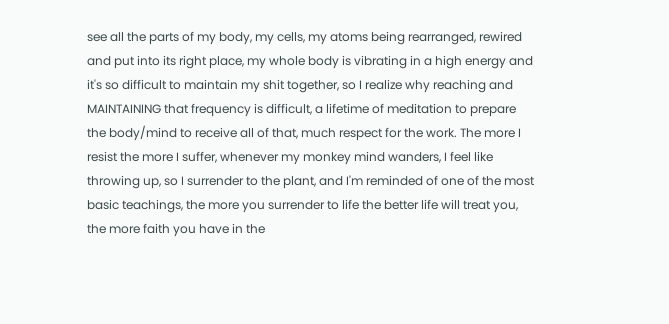see all the parts of my body, my cells, my atoms being rearranged, rewired and put into its right place, my whole body is vibrating in a high energy and it's so difficult to maintain my shit together, so I realize why reaching and MAINTAINING that frequency is difficult, a lifetime of meditation to prepare the body/mind to receive all of that, much respect for the work. The more I resist the more I suffer, whenever my monkey mind wanders, I feel like throwing up, so I surrender to the plant, and I'm reminded of one of the most basic teachings, the more you surrender to life the better life will treat you, the more faith you have in the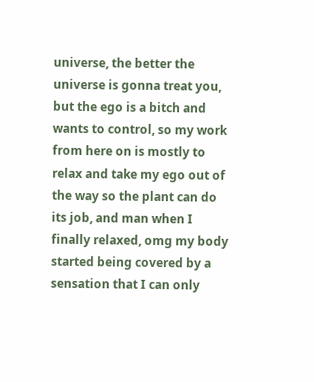universe, the better the universe is gonna treat you, but the ego is a bitch and wants to control, so my work from here on is mostly to relax and take my ego out of the way so the plant can do its job, and man when I finally relaxed, omg my body started being covered by a sensation that I can only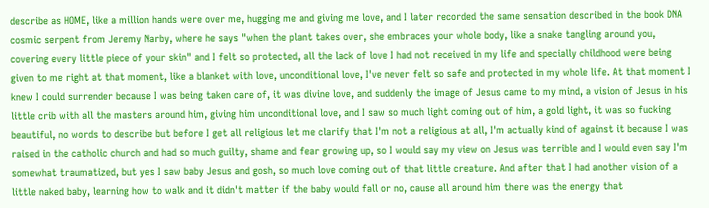describe as HOME, like a million hands were over me, hugging me and giving me love, and I later recorded the same sensation described in the book DNA cosmic serpent from Jeremy Narby, where he says "when the plant takes over, she embraces your whole body, like a snake tangling around you, covering every little piece of your skin" and I felt so protected, all the lack of love I had not received in my life and specially childhood were being given to me right at that moment, like a blanket with love, unconditional love, I've never felt so safe and protected in my whole life. At that moment I knew I could surrender because I was being taken care of, it was divine love, and suddenly the image of Jesus came to my mind, a vision of Jesus in his little crib with all the masters around him, giving him unconditional love, and I saw so much light coming out of him, a gold light, it was so fucking beautiful, no words to describe but before I get all religious let me clarify that I'm not a religious at all, I'm actually kind of against it because I was raised in the catholic church and had so much guilty, shame and fear growing up, so I would say my view on Jesus was terrible and I would even say I'm somewhat traumatized, but yes I saw baby Jesus and gosh, so much love coming out of that little creature. And after that I had another vision of a little naked baby, learning how to walk and it didn't matter if the baby would fall or no, cause all around him there was the energy that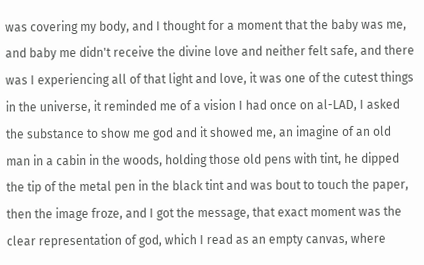was covering my body, and I thought for a moment that the baby was me, and baby me didn't receive the divine love and neither felt safe, and there was I experiencing all of that light and love, it was one of the cutest things in the universe, it reminded me of a vision I had once on al-LAD, I asked the substance to show me god and it showed me, an imagine of an old man in a cabin in the woods, holding those old pens with tint, he dipped the tip of the metal pen in the black tint and was bout to touch the paper, then the image froze, and I got the message, that exact moment was the clear representation of god, which I read as an empty canvas, where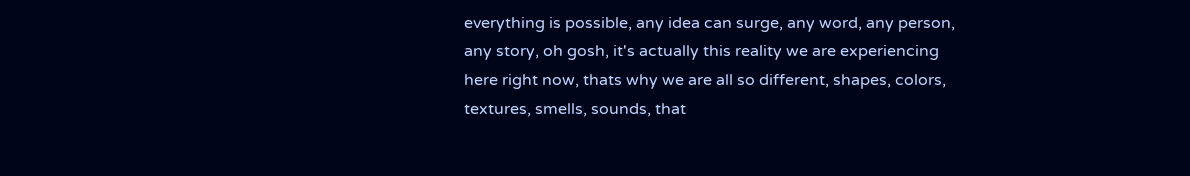everything is possible, any idea can surge, any word, any person, any story, oh gosh, it's actually this reality we are experiencing here right now, thats why we are all so different, shapes, colors, textures, smells, sounds, that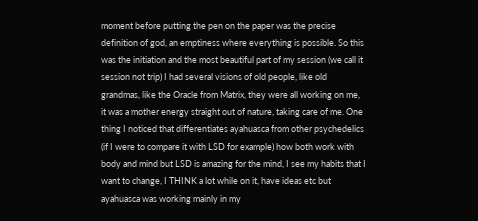moment before putting the pen on the paper was the precise definition of god, an emptiness where everything is possible. So this was the initiation and the most beautiful part of my session (we call it session not trip) I had several visions of old people, like old grandmas, like the Oracle from Matrix, they were all working on me, it was a mother energy straight out of nature, taking care of me. One thing I noticed that differentiates ayahuasca from other psychedelics (if I were to compare it with LSD for example) how both work with body and mind but LSD is amazing for the mind, I see my habits that I want to change, I THINK a lot while on it, have ideas etc but ayahuasca was working mainly in my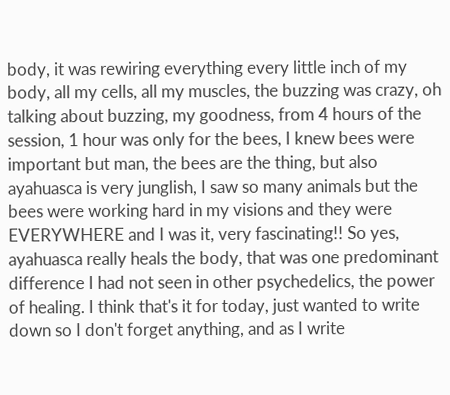body, it was rewiring everything every little inch of my body, all my cells, all my muscles, the buzzing was crazy, oh talking about buzzing, my goodness, from 4 hours of the session, 1 hour was only for the bees, I knew bees were important but man, the bees are the thing, but also ayahuasca is very junglish, I saw so many animals but the bees were working hard in my visions and they were EVERYWHERE and I was it, very fascinating!! So yes, ayahuasca really heals the body, that was one predominant difference I had not seen in other psychedelics, the power of healing. I think that's it for today, just wanted to write down so I don't forget anything, and as I write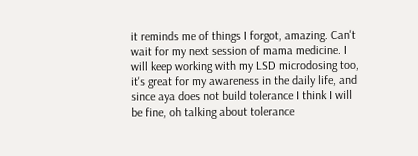it reminds me of things I forgot, amazing. Can't wait for my next session of mama medicine. I will keep working with my LSD microdosing too, it's great for my awareness in the daily life, and since aya does not build tolerance I think I will be fine, oh talking about tolerance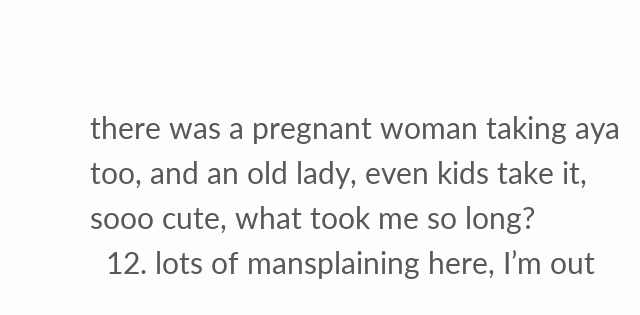there was a pregnant woman taking aya too, and an old lady, even kids take it, sooo cute, what took me so long?
  12. lots of mansplaining here, I’m out